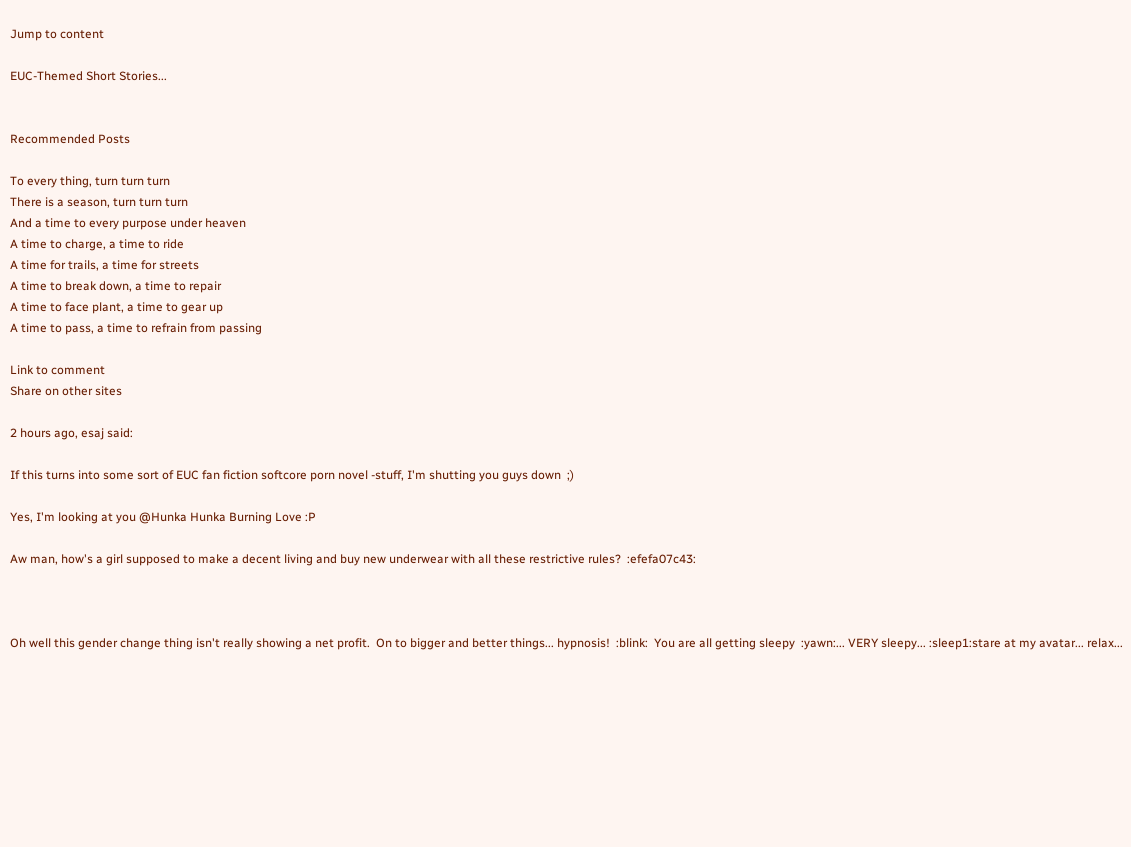Jump to content

EUC-Themed Short Stories...


Recommended Posts

To every thing, turn turn turn
There is a season, turn turn turn
And a time to every purpose under heaven
A time to charge, a time to ride
A time for trails, a time for streets
A time to break down, a time to repair
A time to face plant, a time to gear up
A time to pass, a time to refrain from passing

Link to comment
Share on other sites

2 hours ago, esaj said:

If this turns into some sort of EUC fan fiction softcore porn novel -stuff, I'm shutting you guys down  ;)

Yes, I'm looking at you @Hunka Hunka Burning Love :P

Aw man, how's a girl supposed to make a decent living and buy new underwear with all these restrictive rules?  :efefa07c43:



Oh well this gender change thing isn't really showing a net profit.  On to bigger and better things... hypnosis!  :blink:  You are all getting sleepy  :yawn:... VERY sleepy... :sleep1:stare at my avatar... relax...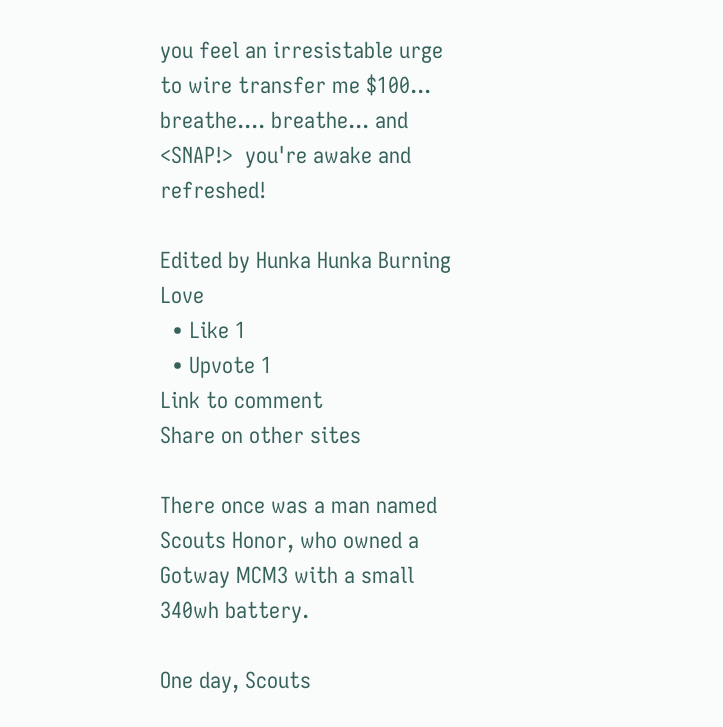you feel an irresistable urge to wire transfer me $100... breathe.... breathe... and <SNAP!>  you're awake and refreshed!

Edited by Hunka Hunka Burning Love
  • Like 1
  • Upvote 1
Link to comment
Share on other sites

There once was a man named Scouts Honor, who owned a Gotway MCM3 with a small 340wh battery.

One day, Scouts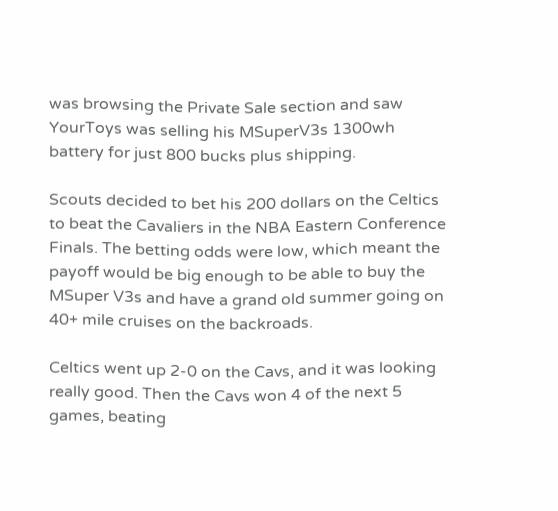was browsing the Private Sale section and saw YourToys was selling his MSuperV3s 1300wh battery for just 800 bucks plus shipping.

Scouts decided to bet his 200 dollars on the Celtics to beat the Cavaliers in the NBA Eastern Conference Finals. The betting odds were low, which meant the payoff would be big enough to be able to buy the MSuper V3s and have a grand old summer going on 40+ mile cruises on the backroads.

Celtics went up 2-0 on the Cavs, and it was looking really good. Then the Cavs won 4 of the next 5 games, beating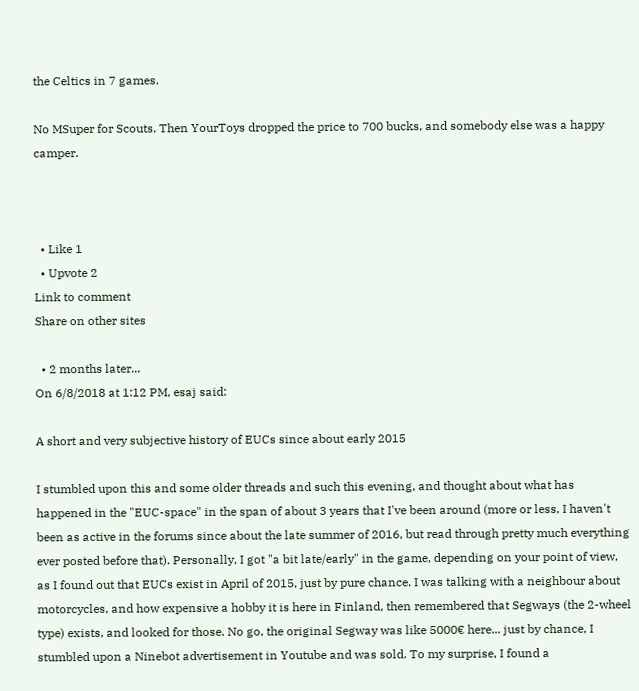the Celtics in 7 games.

No MSuper for Scouts. Then YourToys dropped the price to 700 bucks, and somebody else was a happy camper.



  • Like 1
  • Upvote 2
Link to comment
Share on other sites

  • 2 months later...
On 6/8/2018 at 1:12 PM, esaj said:

A short and very subjective history of EUCs since about early 2015

I stumbled upon this and some older threads and such this evening, and thought about what has happened in the "EUC-space" in the span of about 3 years that I've been around (more or less, I haven't been as active in the forums since about the late summer of 2016, but read through pretty much everything ever posted before that). Personally, I got "a bit late/early" in the game, depending on your point of view, as I found out that EUCs exist in April of 2015, just by pure chance. I was talking with a neighbour about motorcycles, and how expensive a hobby it is here in Finland, then remembered that Segways (the 2-wheel type) exists, and looked for those. No go, the original Segway was like 5000€ here... just by chance, I stumbled upon a Ninebot advertisement in Youtube and was sold. To my surprise, I found a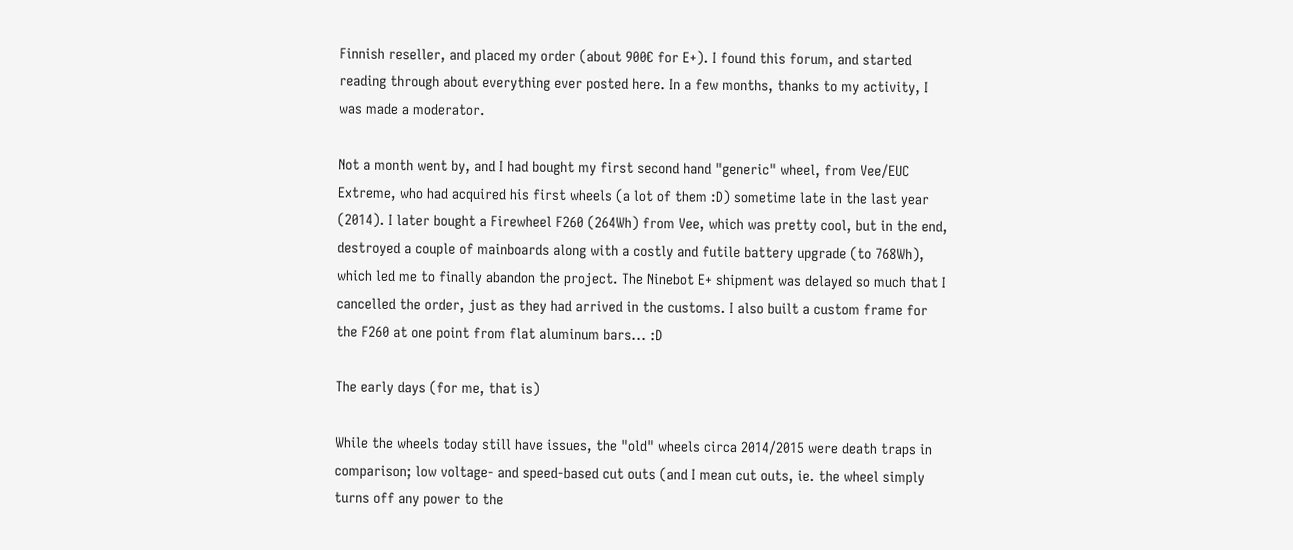Finnish reseller, and placed my order (about 900€ for E+). I found this forum, and started reading through about everything ever posted here. In a few months, thanks to my activity, I was made a moderator.

Not a month went by, and I had bought my first second hand "generic" wheel, from Vee/EUC Extreme, who had acquired his first wheels (a lot of them :D) sometime late in the last year (2014). I later bought a Firewheel F260 (264Wh) from Vee, which was pretty cool, but in the end, destroyed a couple of mainboards along with a costly and futile battery upgrade (to 768Wh), which led me to finally abandon the project. The Ninebot E+ shipment was delayed so much that I cancelled the order, just as they had arrived in the customs. I also built a custom frame for the F260 at one point from flat aluminum bars... :D

The early days (for me, that is)

While the wheels today still have issues, the "old" wheels circa 2014/2015 were death traps in comparison; low voltage- and speed-based cut outs (and I mean cut outs, ie. the wheel simply turns off any power to the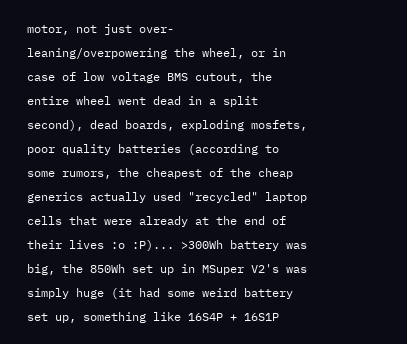motor, not just over-leaning/overpowering the wheel, or in case of low voltage BMS cutout, the entire wheel went dead in a split second), dead boards, exploding mosfets, poor quality batteries (according to some rumors, the cheapest of the cheap generics actually used "recycled" laptop cells that were already at the end of their lives :o :P)... >300Wh battery was big, the 850Wh set up in MSuper V2's was simply huge (it had some weird battery set up, something like 16S4P + 16S1P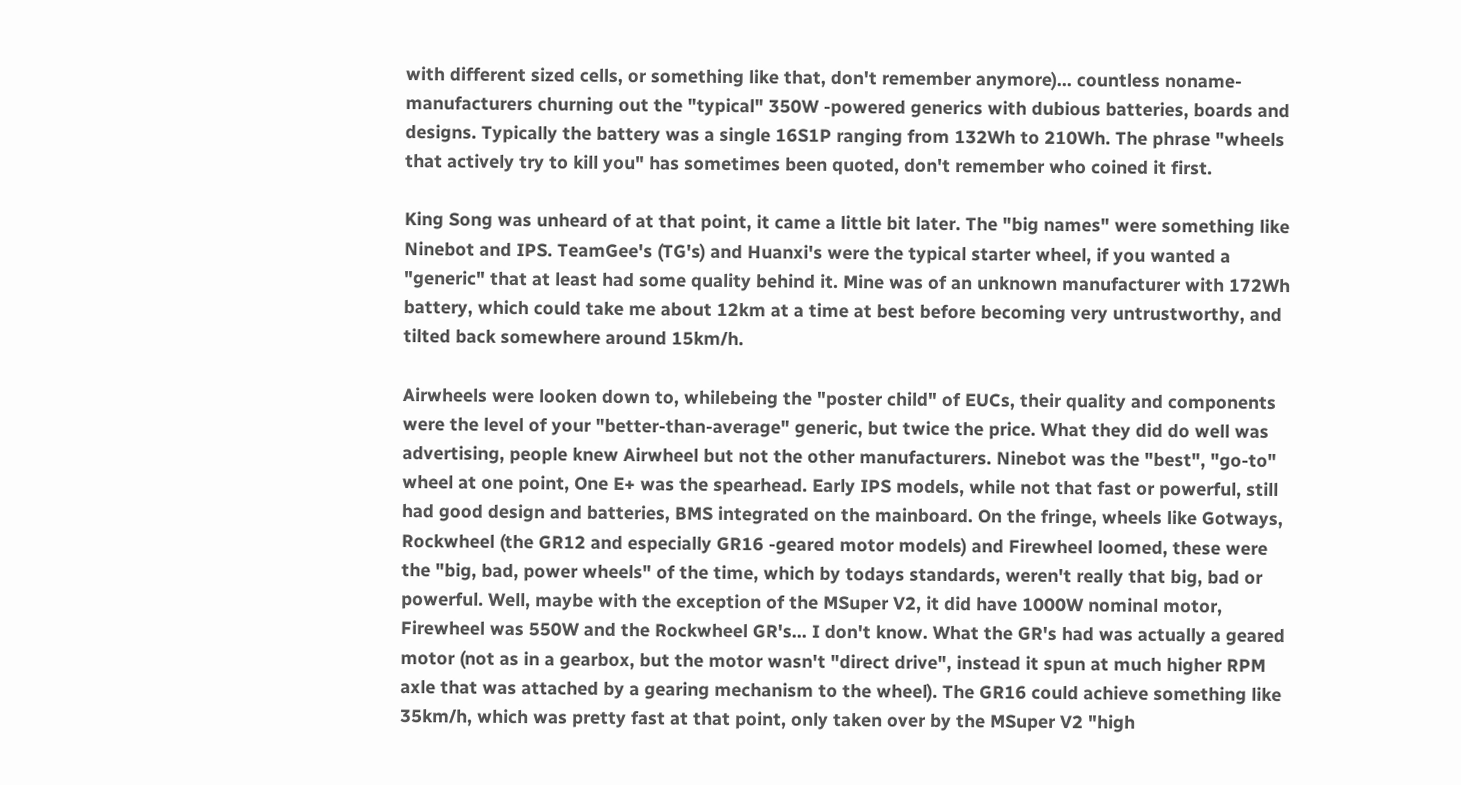with different sized cells, or something like that, don't remember anymore)... countless noname-manufacturers churning out the "typical" 350W -powered generics with dubious batteries, boards and designs. Typically the battery was a single 16S1P ranging from 132Wh to 210Wh. The phrase "wheels that actively try to kill you" has sometimes been quoted, don't remember who coined it first.

King Song was unheard of at that point, it came a little bit later. The "big names" were something like Ninebot and IPS. TeamGee's (TG's) and Huanxi's were the typical starter wheel, if you wanted a "generic" that at least had some quality behind it. Mine was of an unknown manufacturer with 172Wh battery, which could take me about 12km at a time at best before becoming very untrustworthy, and tilted back somewhere around 15km/h.

Airwheels were looken down to, whilebeing the "poster child" of EUCs, their quality and components were the level of your "better-than-average" generic, but twice the price. What they did do well was advertising, people knew Airwheel but not the other manufacturers. Ninebot was the "best", "go-to" wheel at one point, One E+ was the spearhead. Early IPS models, while not that fast or powerful, still had good design and batteries, BMS integrated on the mainboard. On the fringe, wheels like Gotways, Rockwheel (the GR12 and especially GR16 -geared motor models) and Firewheel loomed, these were the "big, bad, power wheels" of the time, which by todays standards, weren't really that big, bad or powerful. Well, maybe with the exception of the MSuper V2, it did have 1000W nominal motor, Firewheel was 550W and the Rockwheel GR's... I don't know. What the GR's had was actually a geared motor (not as in a gearbox, but the motor wasn't "direct drive", instead it spun at much higher RPM axle that was attached by a gearing mechanism to the wheel). The GR16 could achieve something like 35km/h, which was pretty fast at that point, only taken over by the MSuper V2 "high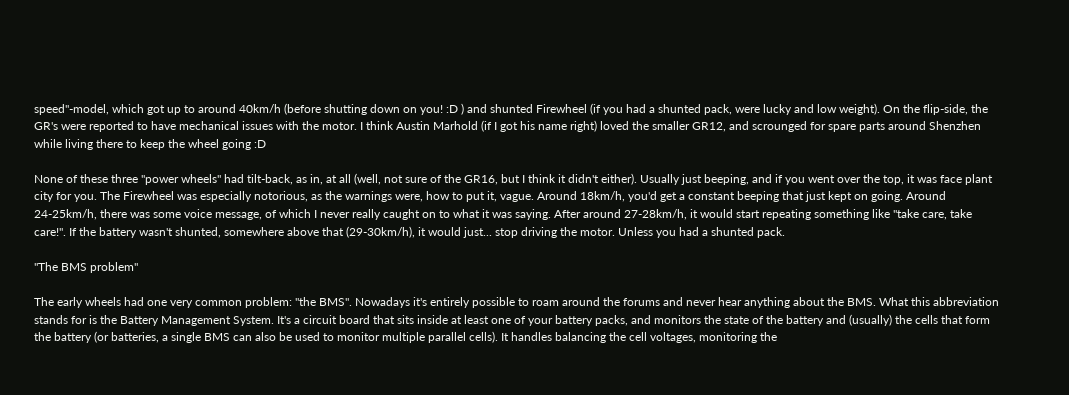speed"-model, which got up to around 40km/h (before shutting down on you! :D ) and shunted Firewheel (if you had a shunted pack, were lucky and low weight). On the flip-side, the GR's were reported to have mechanical issues with the motor. I think Austin Marhold (if I got his name right) loved the smaller GR12, and scrounged for spare parts around Shenzhen while living there to keep the wheel going :D

None of these three "power wheels" had tilt-back, as in, at all (well, not sure of the GR16, but I think it didn't either). Usually just beeping, and if you went over the top, it was face plant city for you. The Firewheel was especially notorious, as the warnings were, how to put it, vague. Around 18km/h, you'd get a constant beeping that just kept on going. Around 24-25km/h, there was some voice message, of which I never really caught on to what it was saying. After around 27-28km/h, it would start repeating something like "take care, take care!". If the battery wasn't shunted, somewhere above that (29-30km/h), it would just... stop driving the motor. Unless you had a shunted pack.

"The BMS problem"

The early wheels had one very common problem: "the BMS". Nowadays it's entirely possible to roam around the forums and never hear anything about the BMS. What this abbreviation stands for is the Battery Management System. It's a circuit board that sits inside at least one of your battery packs, and monitors the state of the battery and (usually) the cells that form the battery (or batteries, a single BMS can also be used to monitor multiple parallel cells). It handles balancing the cell voltages, monitoring the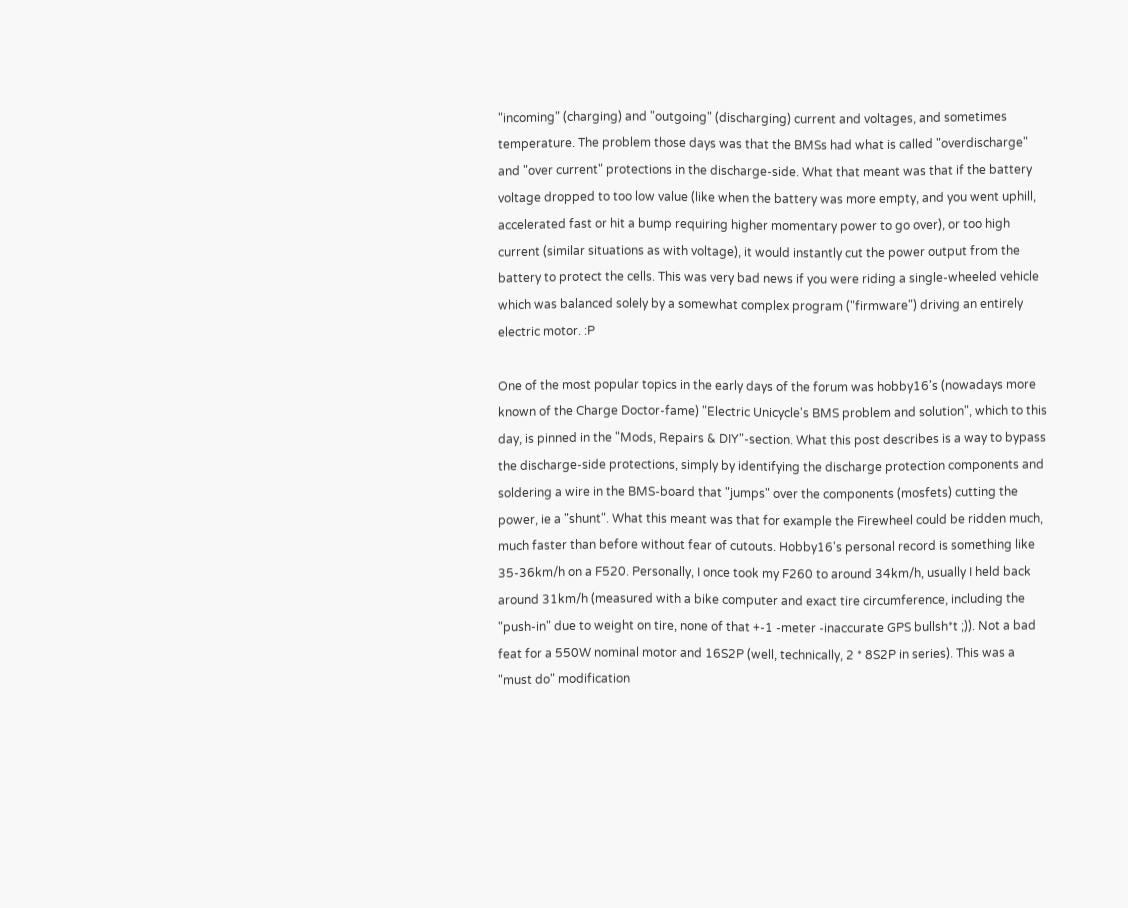"incoming" (charging) and "outgoing" (discharging) current and voltages, and sometimes temperature. The problem those days was that the BMSs had what is called "overdischarge" and "over current" protections in the discharge-side. What that meant was that if the battery voltage dropped to too low value (like when the battery was more empty, and you went uphill, accelerated fast or hit a bump requiring higher momentary power to go over), or too high current (similar situations as with voltage), it would instantly cut the power output from the battery to protect the cells. This was very bad news if you were riding a single-wheeled vehicle which was balanced solely by a somewhat complex program ("firmware") driving an entirely electric motor. :P

One of the most popular topics in the early days of the forum was hobby16's (nowadays more known of the Charge Doctor-fame) "Electric Unicycle's BMS problem and solution", which to this day, is pinned in the "Mods, Repairs & DIY"-section. What this post describes is a way to bypass the discharge-side protections, simply by identifying the discharge protection components and soldering a wire in the BMS-board that "jumps" over the components (mosfets) cutting the power, ie a "shunt". What this meant was that for example the Firewheel could be ridden much, much faster than before without fear of cutouts. Hobby16's personal record is something like 35-36km/h on a F520. Personally, I once took my F260 to around 34km/h, usually I held back around 31km/h (measured with a bike computer and exact tire circumference, including the "push-in" due to weight on tire, none of that +-1 -meter -inaccurate GPS bullsh*t ;)). Not a bad feat for a 550W nominal motor and 16S2P (well, technically, 2 * 8S2P in series). This was a "must do" modification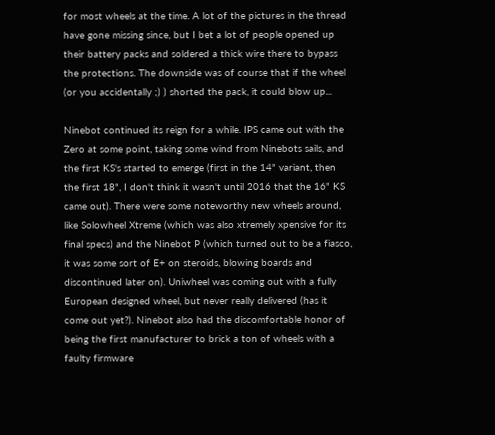for most wheels at the time. A lot of the pictures in the thread have gone missing since, but I bet a lot of people opened up their battery packs and soldered a thick wire there to bypass the protections. The downside was of course that if the wheel (or you accidentally ;) ) shorted the pack, it could blow up...

Ninebot continued its reign for a while. IPS came out with the Zero at some point, taking some wind from Ninebots sails, and the first KS's started to emerge (first in the 14" variant, then the first 18", I don't think it wasn't until 2016 that the 16" KS came out). There were some noteworthy new wheels around, like Solowheel Xtreme (which was also xtremely xpensive for its final specs) and the Ninebot P (which turned out to be a fiasco, it was some sort of E+ on steroids, blowing boards and discontinued later on). Uniwheel was coming out with a fully European designed wheel, but never really delivered (has it come out yet?). Ninebot also had the discomfortable honor of being the first manufacturer to brick a ton of wheels with a faulty firmware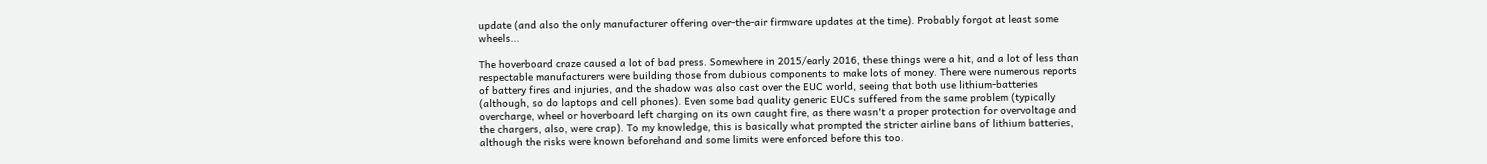update (and also the only manufacturer offering over-the-air firmware updates at the time). Probably forgot at least some wheels...

The hoverboard craze caused a lot of bad press. Somewhere in 2015/early 2016, these things were a hit, and a lot of less than respectable manufacturers were building those from dubious components to make lots of money. There were numerous reports of battery fires and injuries, and the shadow was also cast over the EUC world, seeing that both use lithium-batteries (although, so do laptops and cell phones). Even some bad quality generic EUCs suffered from the same problem (typically overcharge, wheel or hoverboard left charging on its own caught fire, as there wasn't a proper protection for overvoltage and the chargers, also, were crap). To my knowledge, this is basically what prompted the stricter airline bans of lithium batteries, although the risks were known beforehand and some limits were enforced before this too.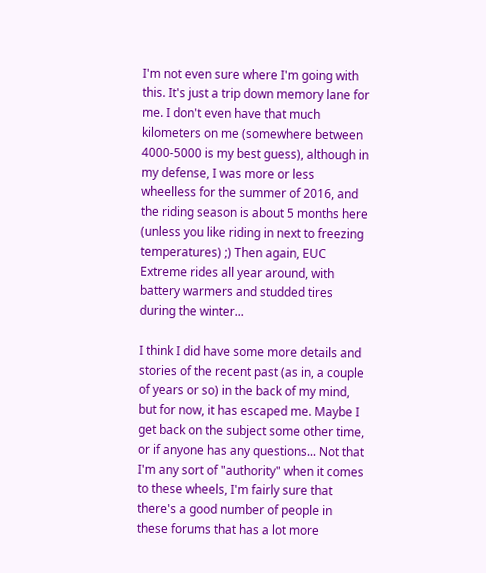I'm not even sure where I'm going with this. It's just a trip down memory lane for me. I don't even have that much kilometers on me (somewhere between 4000-5000 is my best guess), although in my defense, I was more or less wheelless for the summer of 2016, and the riding season is about 5 months here (unless you like riding in next to freezing temperatures) ;) Then again, EUC Extreme rides all year around, with battery warmers and studded tires during the winter...

I think I did have some more details and stories of the recent past (as in, a couple of years or so) in the back of my mind, but for now, it has escaped me. Maybe I get back on the subject some other time, or if anyone has any questions... Not that I'm any sort of "authority" when it comes to these wheels, I'm fairly sure that there's a good number of people in these forums that has a lot more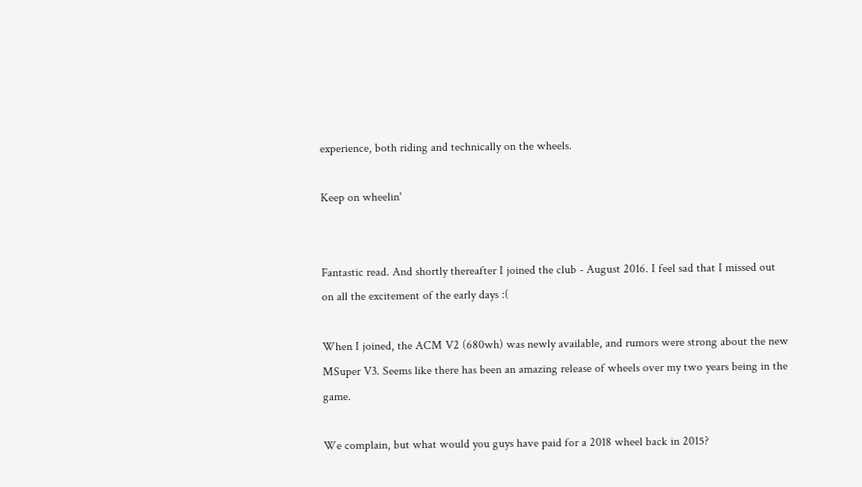experience, both riding and technically on the wheels.

Keep on wheelin'


Fantastic read. And shortly thereafter I joined the club - August 2016. I feel sad that I missed out on all the excitement of the early days :(

When I joined, the ACM V2 (680wh) was newly available, and rumors were strong about the new MSuper V3. Seems like there has been an amazing release of wheels over my two years being in the game.

We complain, but what would you guys have paid for a 2018 wheel back in 2015?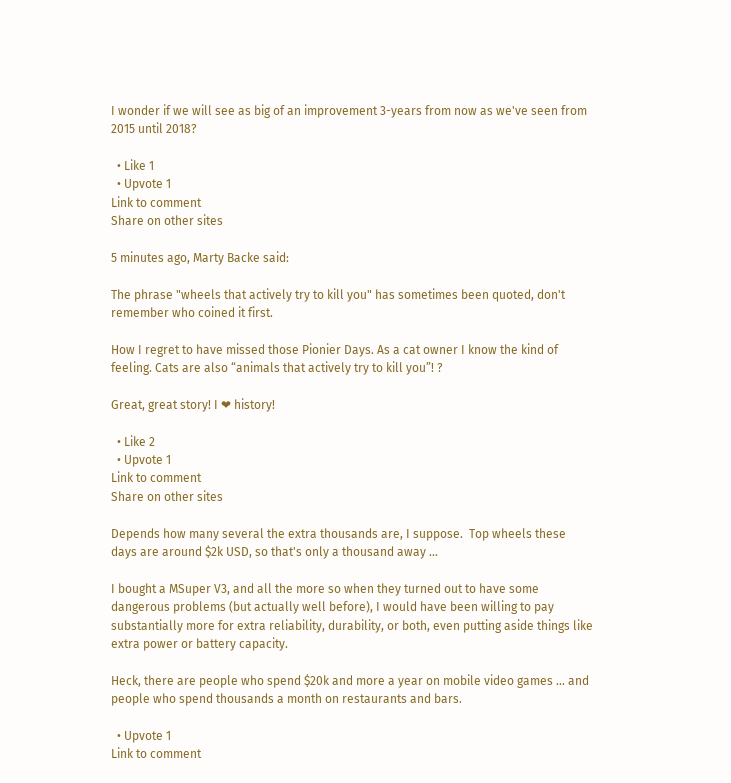I wonder if we will see as big of an improvement 3-years from now as we've seen from 2015 until 2018?

  • Like 1
  • Upvote 1
Link to comment
Share on other sites

5 minutes ago, Marty Backe said:

The phrase "wheels that actively try to kill you" has sometimes been quoted, don't remember who coined it first.

How I regret to have missed those Pionier Days. As a cat owner I know the kind of feeling. Cats are also “animals that actively try to kill you”! ?

Great, great story! I ❤ history!

  • Like 2
  • Upvote 1
Link to comment
Share on other sites

Depends how many several the extra thousands are, I suppose.  Top wheels these days are around $2k USD, so that's only a thousand away ...

I bought a MSuper V3, and all the more so when they turned out to have some dangerous problems (but actually well before), I would have been willing to pay substantially more for extra reliability, durability, or both, even putting aside things like extra power or battery capacity.

Heck, there are people who spend $20k and more a year on mobile video games ... and people who spend thousands a month on restaurants and bars.

  • Upvote 1
Link to comment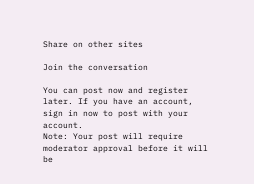Share on other sites

Join the conversation

You can post now and register later. If you have an account, sign in now to post with your account.
Note: Your post will require moderator approval before it will be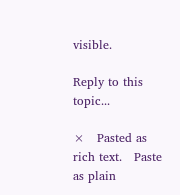visible.

Reply to this topic...

×   Pasted as rich text.   Paste as plain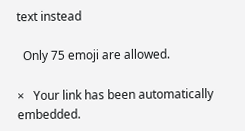text instead

  Only 75 emoji are allowed.

×   Your link has been automatically embedded.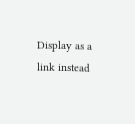Display as a link instead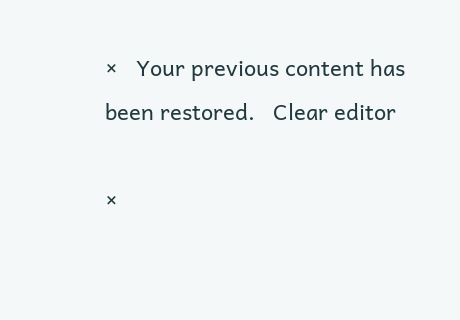×   Your previous content has been restored.   Clear editor

×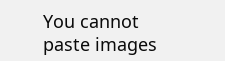You cannot paste images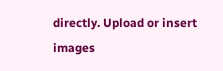directly. Upload or insert images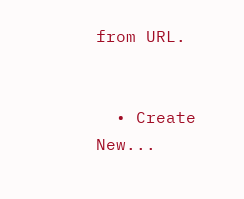from URL.


  • Create New...